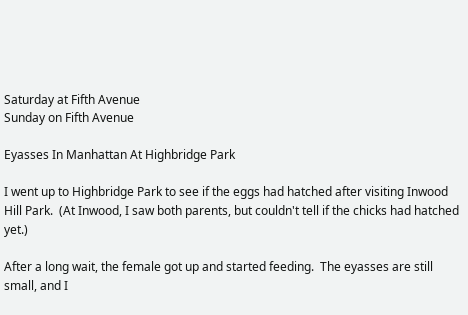Saturday at Fifth Avenue
Sunday on Fifth Avenue

Eyasses In Manhattan At Highbridge Park

I went up to Highbridge Park to see if the eggs had hatched after visiting Inwood Hill Park.  (At Inwood, I saw both parents, but couldn't tell if the chicks had hatched yet.)

After a long wait, the female got up and started feeding.  The eyasses are still small, and I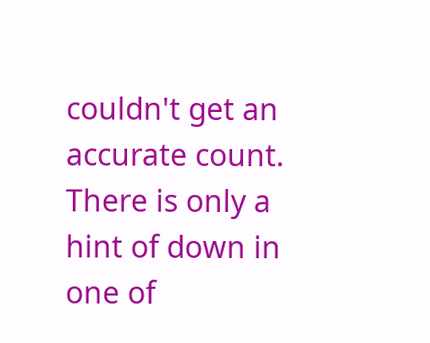couldn't get an accurate count.  There is only a hint of down in one of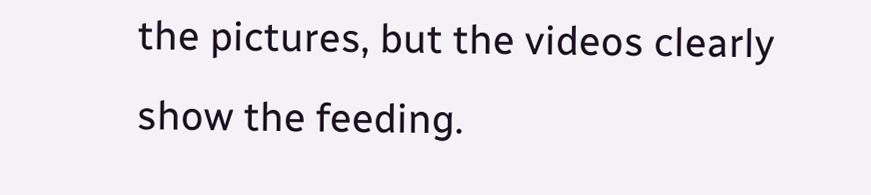the pictures, but the videos clearly show the feeding.